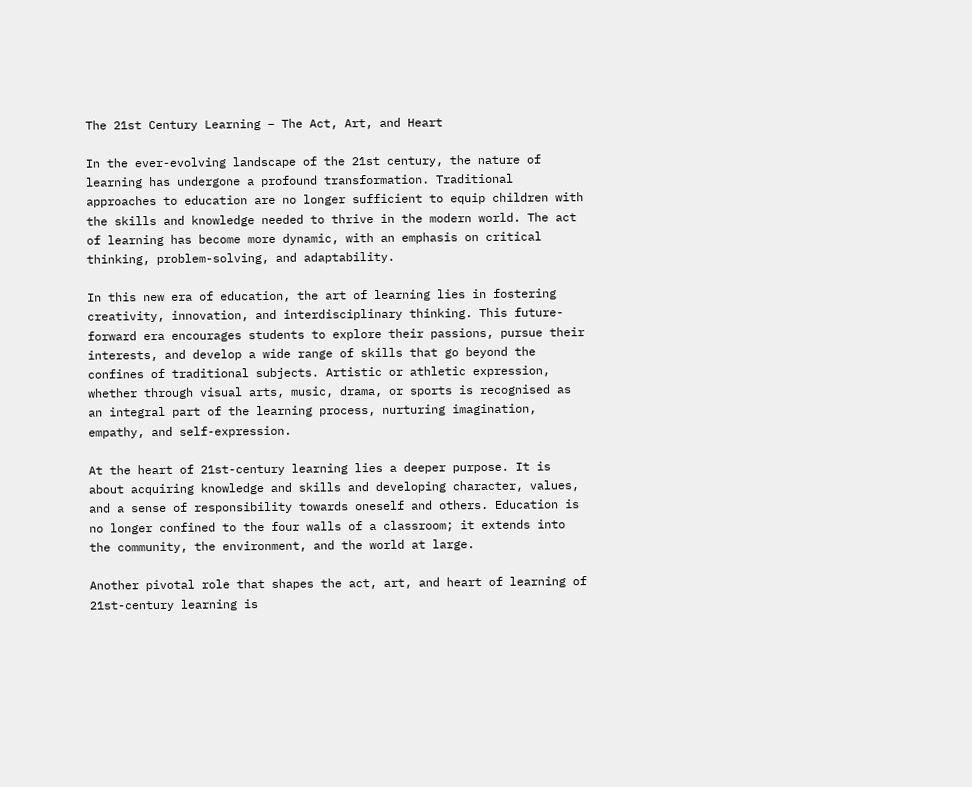The 21st Century Learning – The Act, Art, and Heart

In the ever-evolving landscape of the 21st century, the nature of learning has undergone a profound transformation. Traditional approaches to education are no longer sufficient to equip children with the skills and knowledge needed to thrive in the modern world. The act of learning has become more dynamic, with an emphasis on critical thinking, problem-solving, and adaptability.

In this new era of education, the art of learning lies in fostering creativity, innovation, and interdisciplinary thinking. This future-forward era encourages students to explore their passions, pursue their interests, and develop a wide range of skills that go beyond the confines of traditional subjects. Artistic or athletic expression, whether through visual arts, music, drama, or sports is recognised as an integral part of the learning process, nurturing imagination, empathy, and self-expression.

At the heart of 21st-century learning lies a deeper purpose. It is about acquiring knowledge and skills and developing character, values, and a sense of responsibility towards oneself and others. Education is no longer confined to the four walls of a classroom; it extends into the community, the environment, and the world at large.

Another pivotal role that shapes the act, art, and heart of learning of 21st-century learning is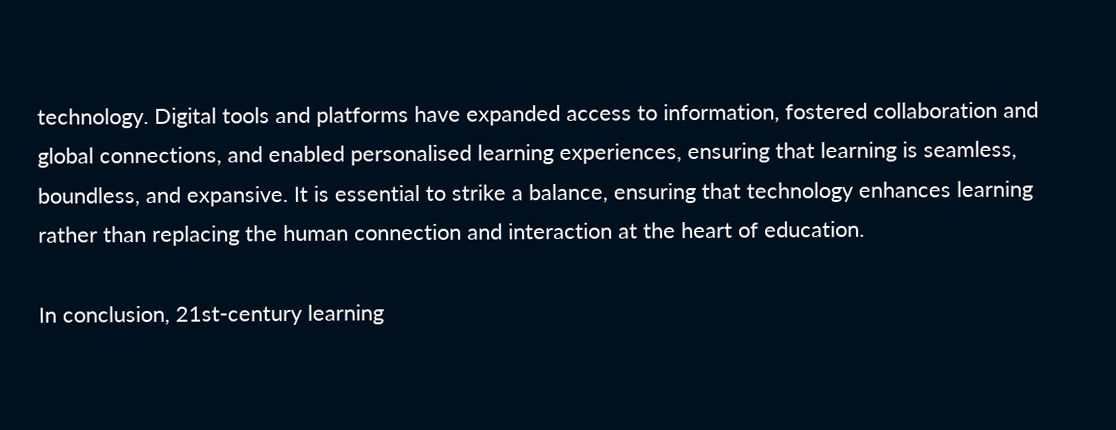technology. Digital tools and platforms have expanded access to information, fostered collaboration and global connections, and enabled personalised learning experiences, ensuring that learning is seamless, boundless, and expansive. It is essential to strike a balance, ensuring that technology enhances learning rather than replacing the human connection and interaction at the heart of education.

In conclusion, 21st-century learning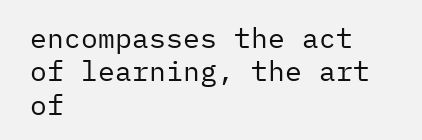encompasses the act of learning, the art of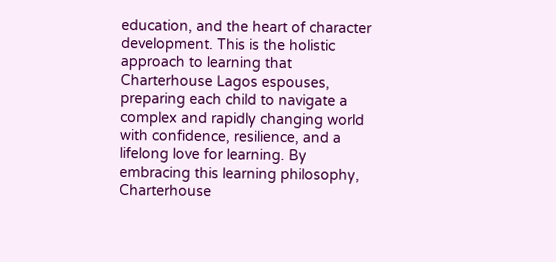education, and the heart of character development. This is the holistic approach to learning that Charterhouse Lagos espouses, preparing each child to navigate a complex and rapidly changing world with confidence, resilience, and a lifelong love for learning. By embracing this learning philosophy, Charterhouse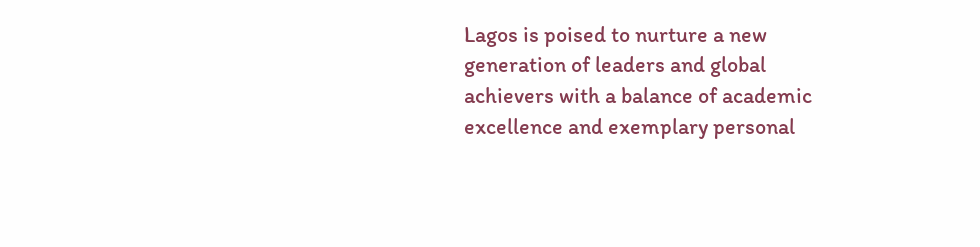Lagos is poised to nurture a new generation of leaders and global achievers with a balance of academic excellence and exemplary personal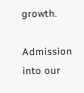growth.

Admission into our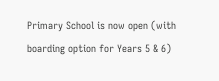Primary School is now open (with boarding option for Years 5 & 6)